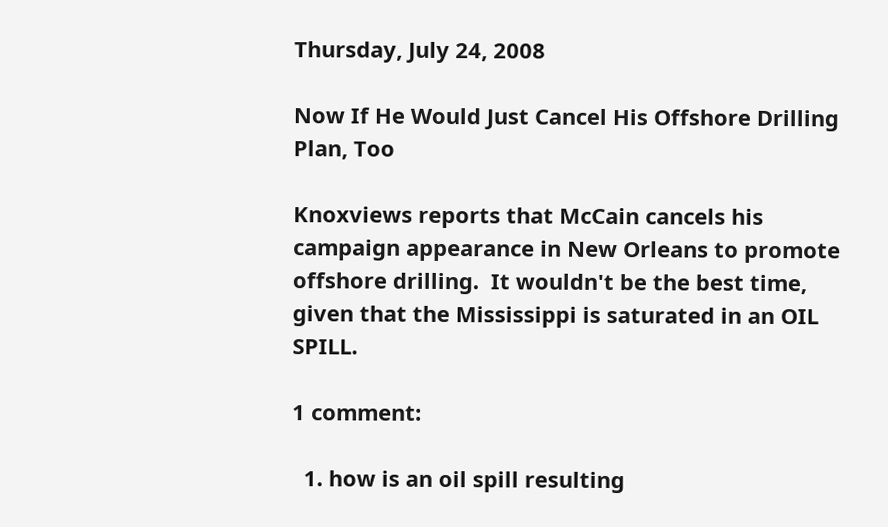Thursday, July 24, 2008

Now If He Would Just Cancel His Offshore Drilling Plan, Too

Knoxviews reports that McCain cancels his campaign appearance in New Orleans to promote offshore drilling.  It wouldn't be the best time, given that the Mississippi is saturated in an OIL SPILL.

1 comment:

  1. how is an oil spill resulting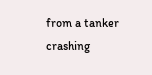from a tanker crashing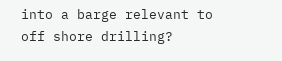into a barge relevant to off shore drilling?